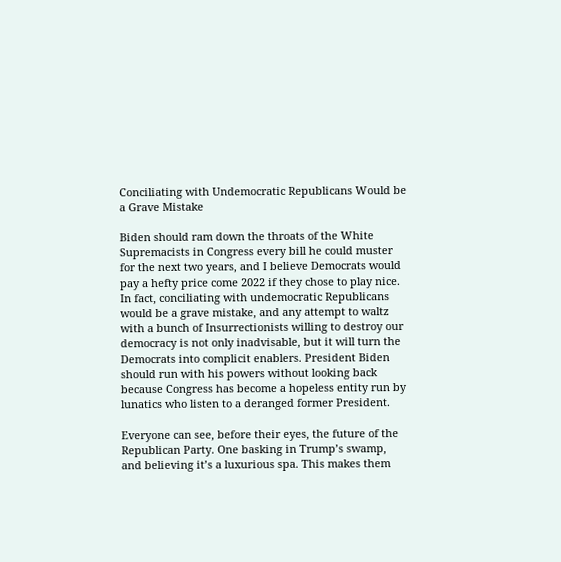Conciliating with Undemocratic Republicans Would be a Grave Mistake

Biden should ram down the throats of the White Supremacists in Congress every bill he could muster for the next two years, and I believe Democrats would pay a hefty price come 2022 if they chose to play nice. In fact, conciliating with undemocratic Republicans would be a grave mistake, and any attempt to waltz with a bunch of Insurrectionists willing to destroy our democracy is not only inadvisable, but it will turn the Democrats into complicit enablers. President Biden should run with his powers without looking back because Congress has become a hopeless entity run by lunatics who listen to a deranged former President.

Everyone can see, before their eyes, the future of the Republican Party. One basking in Trump’s swamp, and believing it’s a luxurious spa. This makes them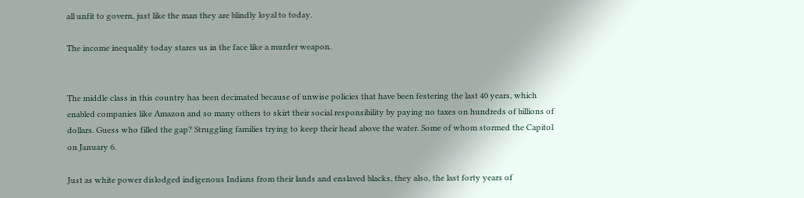all unfit to govern, just like the man they are blindly loyal to today.

The income inequality today stares us in the face like a murder weapon.


The middle class in this country has been decimated because of unwise policies that have been festering the last 40 years, which enabled companies like Amazon and so many others to skirt their social responsibility by paying no taxes on hundreds of billions of dollars. Guess who filled the gap? Struggling families trying to keep their head above the water. Some of whom stormed the Capitol on January 6.

Just as white power dislodged indigenous Indians from their lands and enslaved blacks, they also, the last forty years of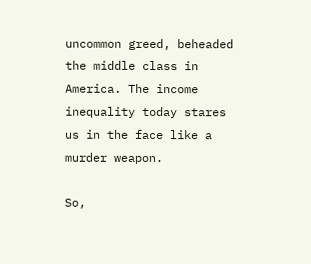uncommon greed, beheaded the middle class in America. The income inequality today stares us in the face like a murder weapon.

So,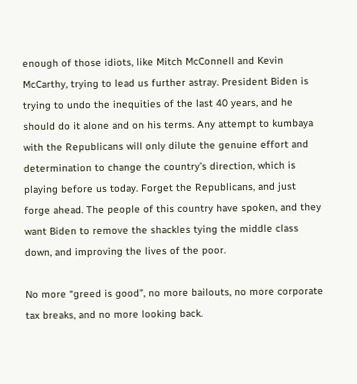enough of those idiots, like Mitch McConnell and Kevin McCarthy, trying to lead us further astray. President Biden is trying to undo the inequities of the last 40 years, and he should do it alone and on his terms. Any attempt to kumbaya with the Republicans will only dilute the genuine effort and determination to change the country’s direction, which is playing before us today. Forget the Republicans, and just forge ahead. The people of this country have spoken, and they want Biden to remove the shackles tying the middle class down, and improving the lives of the poor.

No more “greed is good”, no more bailouts, no more corporate tax breaks, and no more looking back.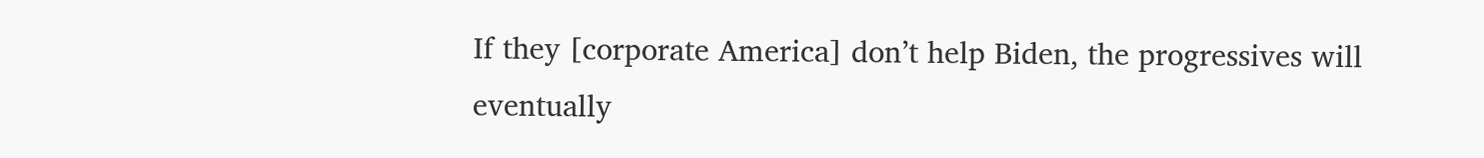If they [corporate America] don’t help Biden, the progressives will eventually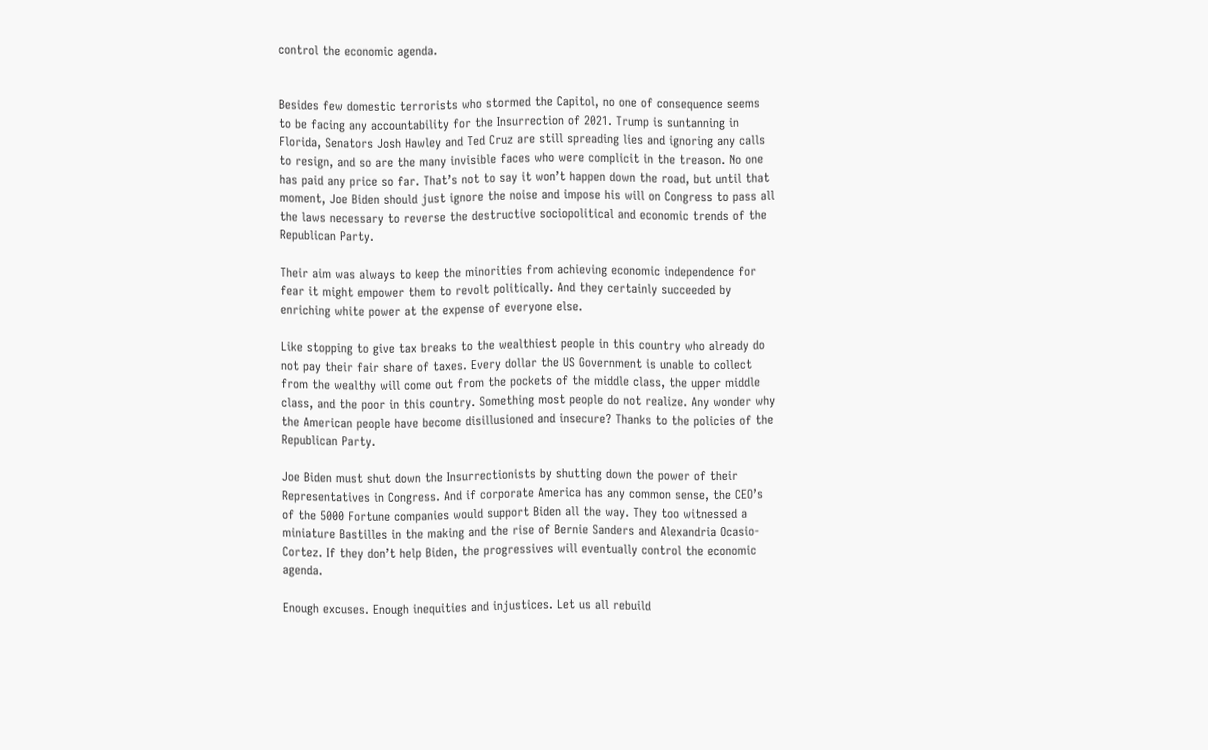control the economic agenda.


Besides few domestic terrorists who stormed the Capitol, no one of consequence seems to be facing any accountability for the Insurrection of 2021. Trump is suntanning in Florida, Senators Josh Hawley and Ted Cruz are still spreading lies and ignoring any calls to resign, and so are the many invisible faces who were complicit in the treason. No one has paid any price so far. That’s not to say it won’t happen down the road, but until that moment, Joe Biden should just ignore the noise and impose his will on Congress to pass all the laws necessary to reverse the destructive sociopolitical and economic trends of the Republican Party.

Their aim was always to keep the minorities from achieving economic independence for fear it might empower them to revolt politically. And they certainly succeeded by enriching white power at the expense of everyone else.

Like stopping to give tax breaks to the wealthiest people in this country who already do not pay their fair share of taxes. Every dollar the US Government is unable to collect from the wealthy will come out from the pockets of the middle class, the upper middle class, and the poor in this country. Something most people do not realize. Any wonder why the American people have become disillusioned and insecure? Thanks to the policies of the Republican Party.

Joe Biden must shut down the Insurrectionists by shutting down the power of their Representatives in Congress. And if corporate America has any common sense, the CEO’s of the 5000 Fortune companies would support Biden all the way. They too witnessed a miniature Bastilles in the making and the rise of Bernie Sanders and Alexandria Ocasio-Cortez. If they don’t help Biden, the progressives will eventually control the economic agenda.

Enough excuses. Enough inequities and injustices. Let us all rebuild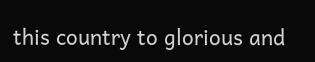this country to glorious and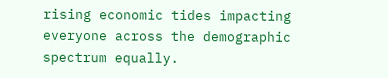rising economic tides impacting everyone across the demographic spectrum equally.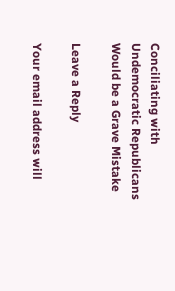Conciliating with Undemocratic Republicans Would be a Grave Mistake

Leave a Reply

Your email address will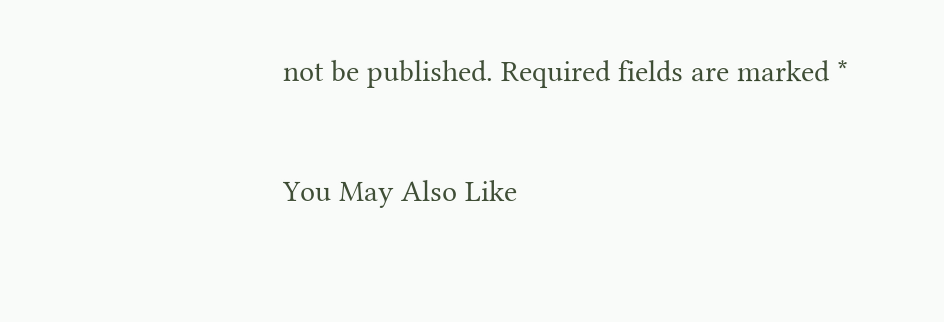not be published. Required fields are marked *

You May Also Like